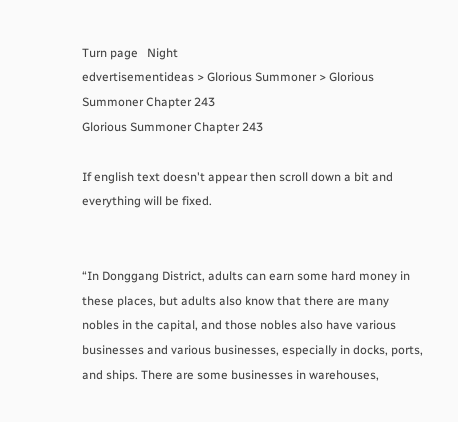Turn page   Night
edvertisementideas > Glorious Summoner > Glorious Summoner Chapter 243
Glorious Summoner Chapter 243

If english text doesn't appear then scroll down a bit and everything will be fixed.


“In Donggang District, adults can earn some hard money in these places, but adults also know that there are many nobles in the capital, and those nobles also have various businesses and various businesses, especially in docks, ports, and ships. There are some businesses in warehouses,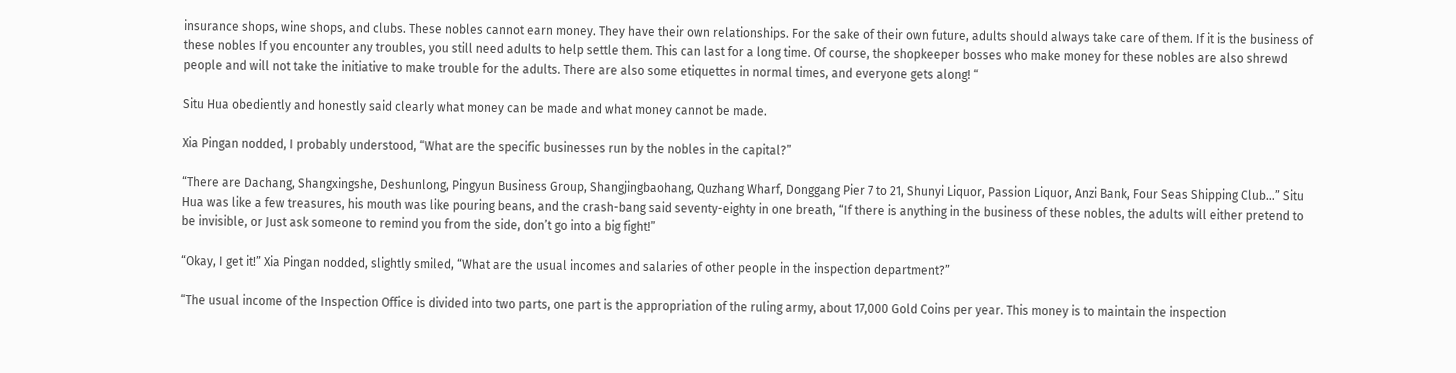insurance shops, wine shops, and clubs. These nobles cannot earn money. They have their own relationships. For the sake of their own future, adults should always take care of them. If it is the business of these nobles If you encounter any troubles, you still need adults to help settle them. This can last for a long time. Of course, the shopkeeper bosses who make money for these nobles are also shrewd people and will not take the initiative to make trouble for the adults. There are also some etiquettes in normal times, and everyone gets along! “

Situ Hua obediently and honestly said clearly what money can be made and what money cannot be made.

Xia Pingan nodded, I probably understood, “What are the specific businesses run by the nobles in the capital?”

“There are Dachang, Shangxingshe, Deshunlong, Pingyun Business Group, Shangjingbaohang, Quzhang Wharf, Donggang Pier 7 to 21, Shunyi Liquor, Passion Liquor, Anzi Bank, Four Seas Shipping Club…” Situ Hua was like a few treasures, his mouth was like pouring beans, and the crash-bang said seventy-eighty in one breath, “If there is anything in the business of these nobles, the adults will either pretend to be invisible, or Just ask someone to remind you from the side, don’t go into a big fight!”

“Okay, I get it!” Xia Pingan nodded, slightly smiled, “What are the usual incomes and salaries of other people in the inspection department?”

“The usual income of the Inspection Office is divided into two parts, one part is the appropriation of the ruling army, about 17,000 Gold Coins per year. This money is to maintain the inspection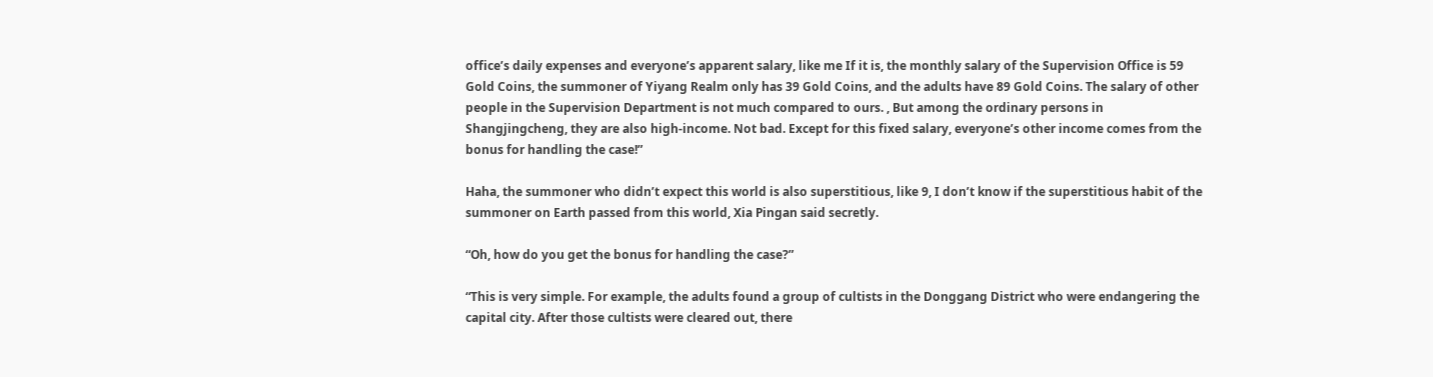office’s daily expenses and everyone’s apparent salary, like me If it is, the monthly salary of the Supervision Office is 59 Gold Coins, the summoner of Yiyang Realm only has 39 Gold Coins, and the adults have 89 Gold Coins. The salary of other people in the Supervision Department is not much compared to ours. , But among the ordinary persons in Shangjingcheng, they are also high-income. Not bad. Except for this fixed salary, everyone’s other income comes from the bonus for handling the case!”

Haha, the summoner who didn’t expect this world is also superstitious, like 9, I don’t know if the superstitious habit of the summoner on Earth passed from this world, Xia Pingan said secretly.

“Oh, how do you get the bonus for handling the case?”

“This is very simple. For example, the adults found a group of cultists in the Donggang District who were endangering the capital city. After those cultists were cleared out, there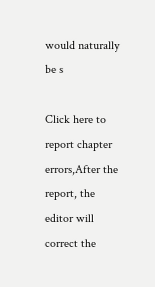would naturally be s

Click here to report chapter errors,After the report, the editor will correct the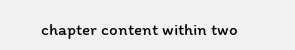chapter content within two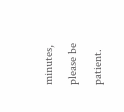minutes, please be patient.